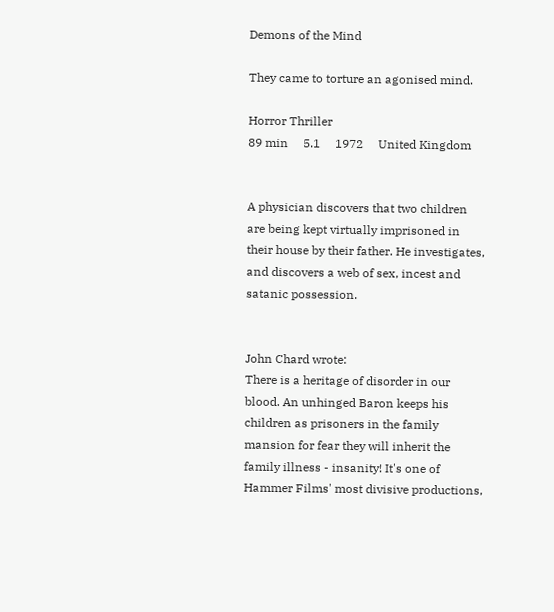Demons of the Mind

They came to torture an agonised mind.

Horror Thriller
89 min     5.1     1972     United Kingdom


A physician discovers that two children are being kept virtually imprisoned in their house by their father. He investigates, and discovers a web of sex, incest and satanic possession.


John Chard wrote:
There is a heritage of disorder in our blood. An unhinged Baron keeps his children as prisoners in the family mansion for fear they will inherit the family illness - insanity! It's one of Hammer Films' most divisive productions,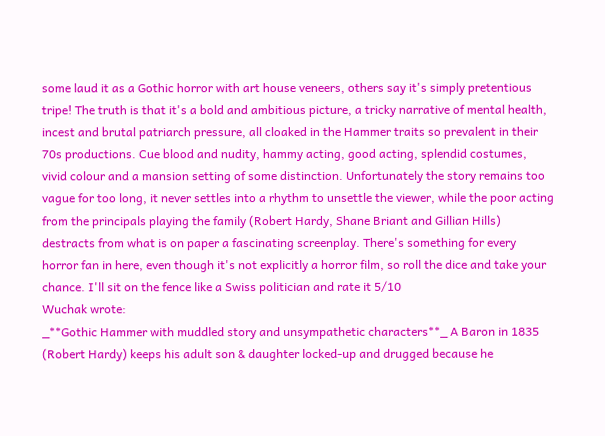some laud it as a Gothic horror with art house veneers, others say it's simply pretentious tripe! The truth is that it's a bold and ambitious picture, a tricky narrative of mental health, incest and brutal patriarch pressure, all cloaked in the Hammer traits so prevalent in their 70s productions. Cue blood and nudity, hammy acting, good acting, splendid costumes, vivid colour and a mansion setting of some distinction. Unfortunately the story remains too vague for too long, it never settles into a rhythm to unsettle the viewer, while the poor acting from the principals playing the family (Robert Hardy, Shane Briant and Gillian Hills) destracts from what is on paper a fascinating screenplay. There's something for every horror fan in here, even though it's not explicitly a horror film, so roll the dice and take your chance. I'll sit on the fence like a Swiss politician and rate it 5/10
Wuchak wrote:
_**Gothic Hammer with muddled story and unsympathetic characters**_ A Baron in 1835 (Robert Hardy) keeps his adult son & daughter locked-up and drugged because he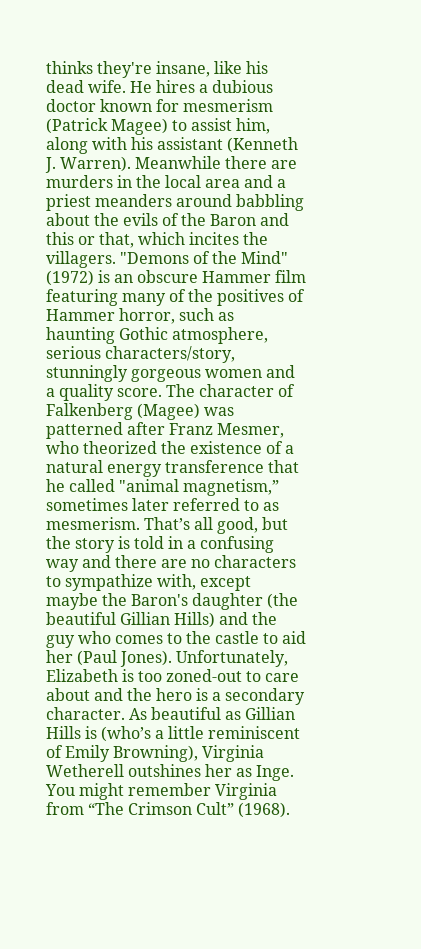thinks they're insane, like his dead wife. He hires a dubious doctor known for mesmerism (Patrick Magee) to assist him, along with his assistant (Kenneth J. Warren). Meanwhile there are murders in the local area and a priest meanders around babbling about the evils of the Baron and this or that, which incites the villagers. "Demons of the Mind" (1972) is an obscure Hammer film featuring many of the positives of Hammer horror, such as haunting Gothic atmosphere, serious characters/story, stunningly gorgeous women and a quality score. The character of Falkenberg (Magee) was patterned after Franz Mesmer, who theorized the existence of a natural energy transference that he called "animal magnetism,” sometimes later referred to as mesmerism. That’s all good, but the story is told in a confusing way and there are no characters to sympathize with, except maybe the Baron's daughter (the beautiful Gillian Hills) and the guy who comes to the castle to aid her (Paul Jones). Unfortunately, Elizabeth is too zoned-out to care about and the hero is a secondary character. As beautiful as Gillian Hills is (who’s a little reminiscent of Emily Browning), Virginia Wetherell outshines her as Inge. You might remember Virginia from “The Crimson Cult” (1968).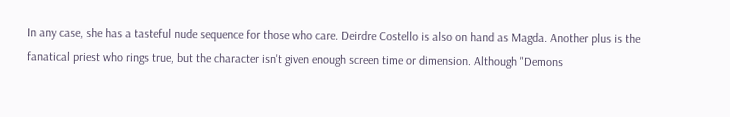In any case, she has a tasteful nude sequence for those who care. Deirdre Costello is also on hand as Magda. Another plus is the fanatical priest who rings true, but the character isn't given enough screen time or dimension. Although "Demons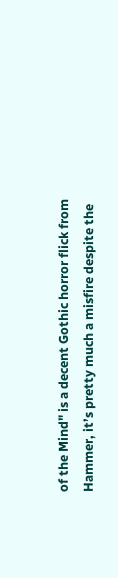of the Mind" is a decent Gothic horror flick from Hammer, it’s pretty much a misfire despite the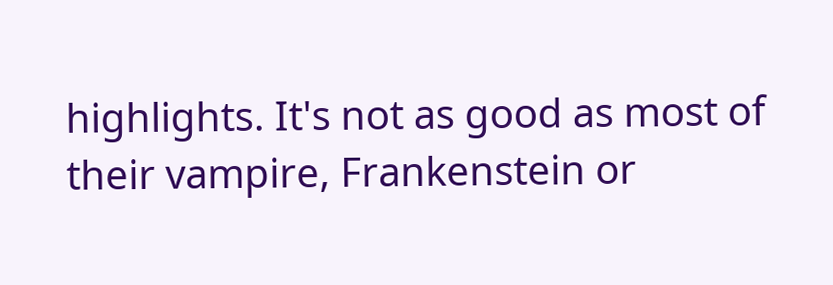highlights. It's not as good as most of their vampire, Frankenstein or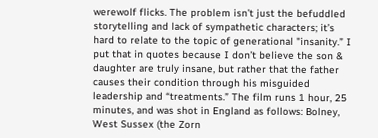werewolf flicks. The problem isn’t just the befuddled storytelling and lack of sympathetic characters; it’s hard to relate to the topic of generational "insanity.” I put that in quotes because I don’t believe the son & daughter are truly insane, but rather that the father causes their condition through his misguided leadership and “treatments.” The film runs 1 hour, 25 minutes, and was shot in England as follows: Bolney, West Sussex (the Zorn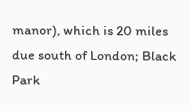manor), which is 20 miles due south of London; Black Park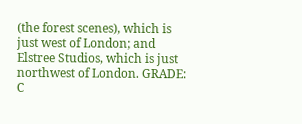(the forest scenes), which is just west of London; and Elstree Studios, which is just northwest of London. GRADE: C